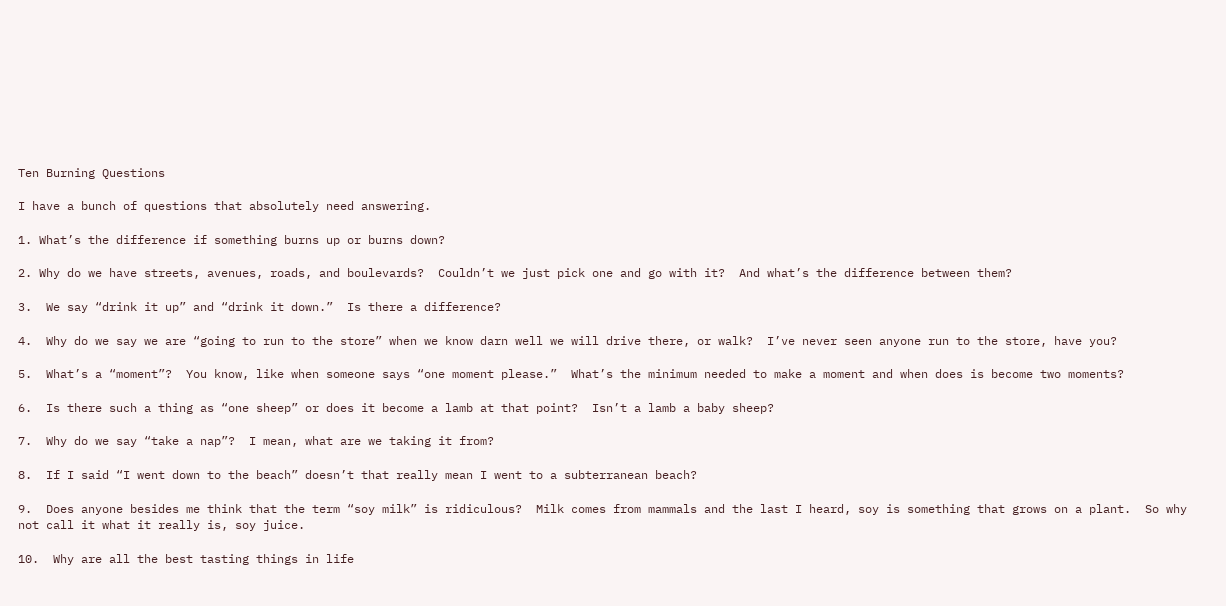Ten Burning Questions

I have a bunch of questions that absolutely need answering.

1. What’s the difference if something burns up or burns down?

2. Why do we have streets, avenues, roads, and boulevards?  Couldn’t we just pick one and go with it?  And what’s the difference between them?

3.  We say “drink it up” and “drink it down.”  Is there a difference?

4.  Why do we say we are “going to run to the store” when we know darn well we will drive there, or walk?  I’ve never seen anyone run to the store, have you?

5.  What’s a “moment”?  You know, like when someone says “one moment please.”  What’s the minimum needed to make a moment and when does is become two moments?

6.  Is there such a thing as “one sheep” or does it become a lamb at that point?  Isn’t a lamb a baby sheep?

7.  Why do we say “take a nap”?  I mean, what are we taking it from?

8.  If I said “I went down to the beach” doesn’t that really mean I went to a subterranean beach?

9.  Does anyone besides me think that the term “soy milk” is ridiculous?  Milk comes from mammals and the last I heard, soy is something that grows on a plant.  So why not call it what it really is, soy juice.

10.  Why are all the best tasting things in life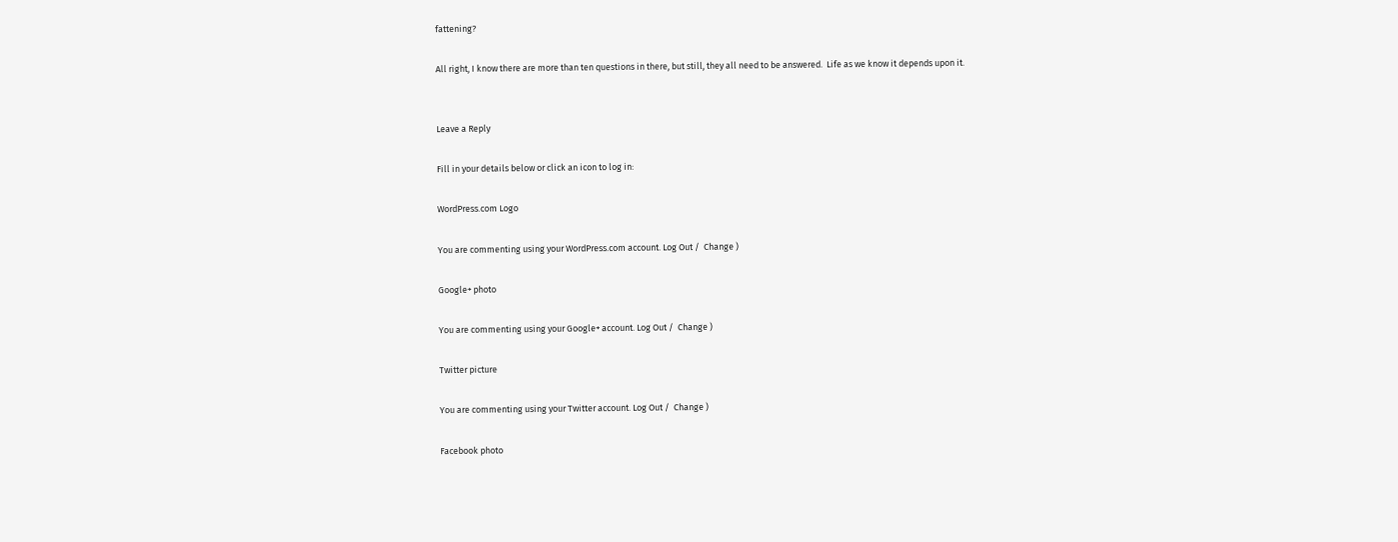fattening?

All right, I know there are more than ten questions in there, but still, they all need to be answered.  Life as we know it depends upon it.


Leave a Reply

Fill in your details below or click an icon to log in:

WordPress.com Logo

You are commenting using your WordPress.com account. Log Out /  Change )

Google+ photo

You are commenting using your Google+ account. Log Out /  Change )

Twitter picture

You are commenting using your Twitter account. Log Out /  Change )

Facebook photo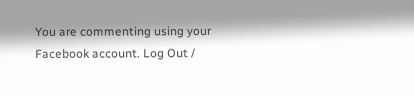You are commenting using your Facebook account. Log Out /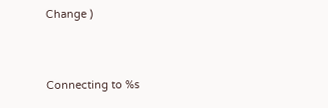Change )


Connecting to %s